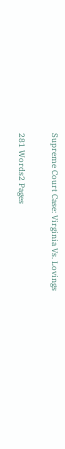Supreme Court Case: Virginia Vs. Lovings

281 Words2 Pages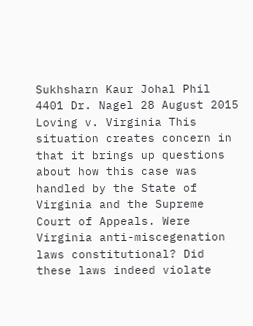Sukhsharn Kaur Johal Phil 4401 Dr. Nagel 28 August 2015 Loving v. Virginia This situation creates concern in that it brings up questions about how this case was handled by the State of Virginia and the Supreme Court of Appeals. Were Virginia anti-miscegenation laws constitutional? Did these laws indeed violate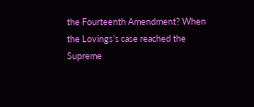the Fourteenth Amendment? When the Lovings’s case reached the Supreme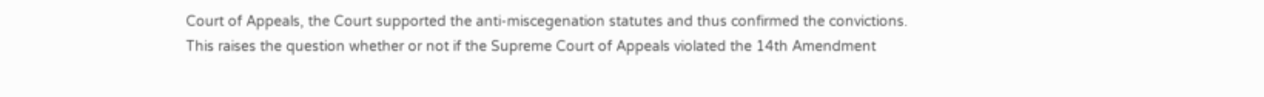Court of Appeals, the Court supported the anti-miscegenation statutes and thus confirmed the convictions. This raises the question whether or not if the Supreme Court of Appeals violated the 14th Amendment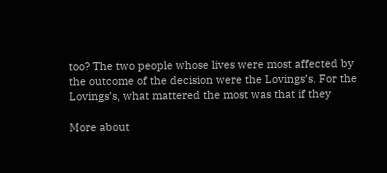too? The two people whose lives were most affected by the outcome of the decision were the Lovings’s. For the Lovings’s, what mattered the most was that if they

More about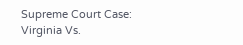Supreme Court Case: Virginia Vs.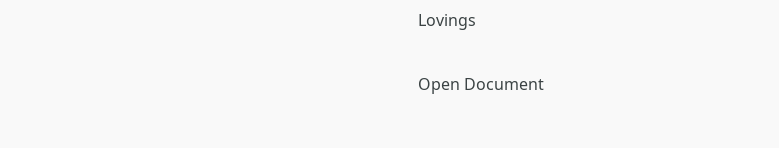Lovings

Open Document